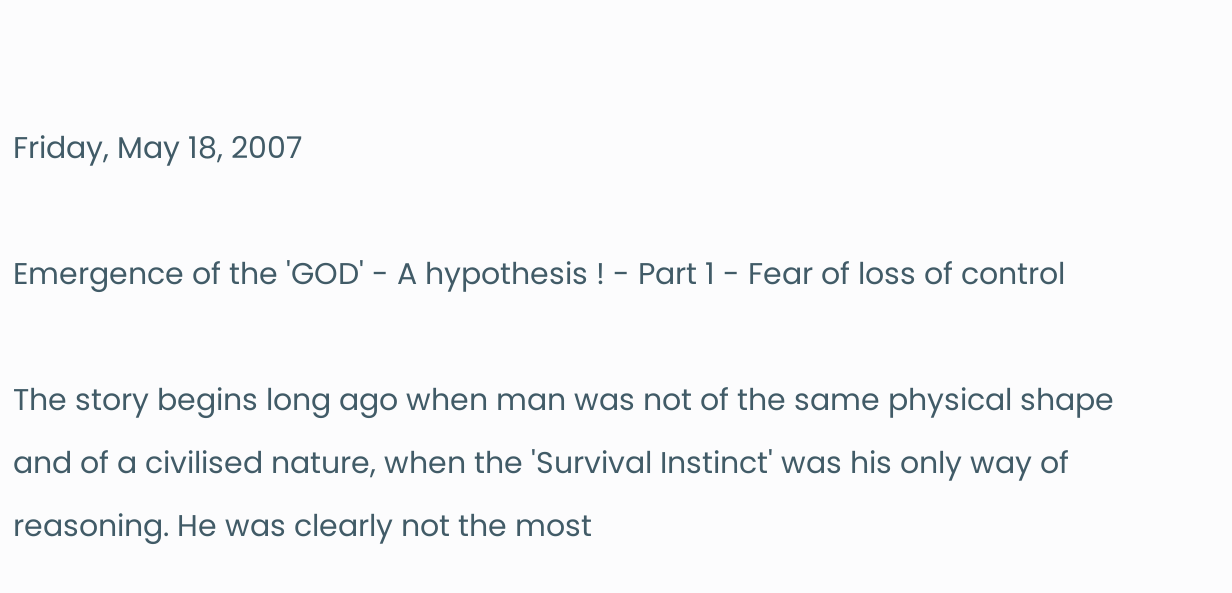Friday, May 18, 2007

Emergence of the 'GOD' - A hypothesis ! - Part 1 - Fear of loss of control

The story begins long ago when man was not of the same physical shape and of a civilised nature, when the 'Survival Instinct' was his only way of reasoning. He was clearly not the most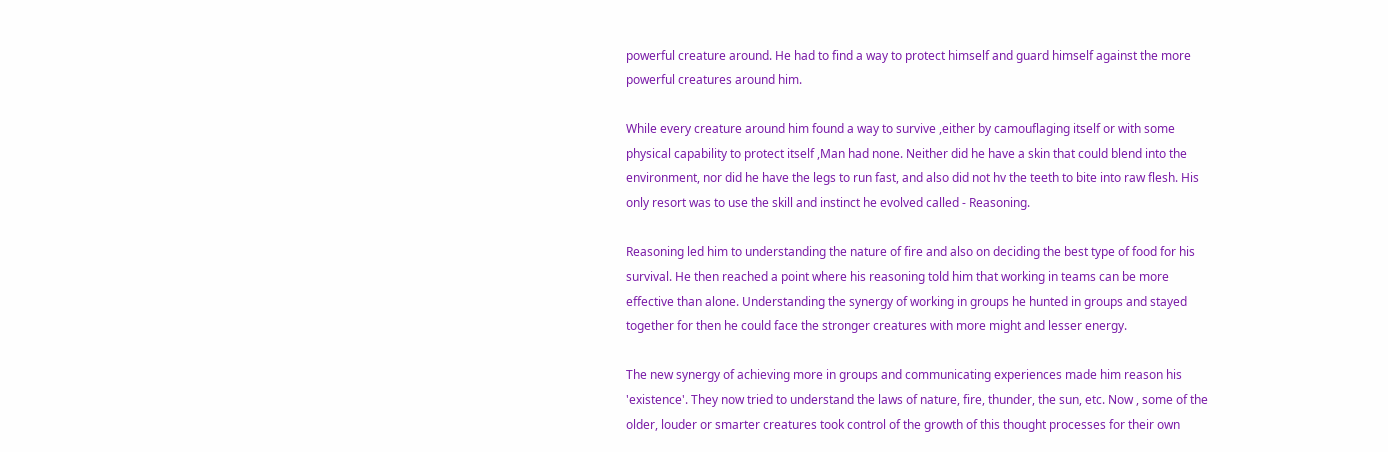powerful creature around. He had to find a way to protect himself and guard himself against the more powerful creatures around him.

While every creature around him found a way to survive ,either by camouflaging itself or with some physical capability to protect itself ,Man had none. Neither did he have a skin that could blend into the environment, nor did he have the legs to run fast, and also did not hv the teeth to bite into raw flesh. His only resort was to use the skill and instinct he evolved called - Reasoning.

Reasoning led him to understanding the nature of fire and also on deciding the best type of food for his survival. He then reached a point where his reasoning told him that working in teams can be more effective than alone. Understanding the synergy of working in groups he hunted in groups and stayed together for then he could face the stronger creatures with more might and lesser energy.

The new synergy of achieving more in groups and communicating experiences made him reason his 'existence'. They now tried to understand the laws of nature, fire, thunder, the sun, etc. Now , some of the older, louder or smarter creatures took control of the growth of this thought processes for their own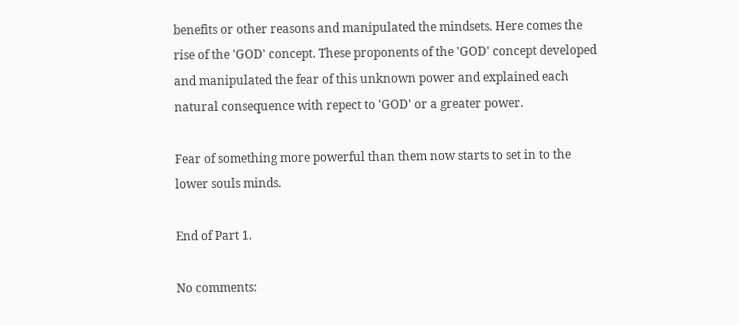benefits or other reasons and manipulated the mindsets. Here comes the rise of the 'GOD' concept. These proponents of the 'GOD' concept developed and manipulated the fear of this unknown power and explained each natural consequence with repect to 'GOD' or a greater power.

Fear of something more powerful than them now starts to set in to the lower souls minds.

End of Part 1.

No comments: